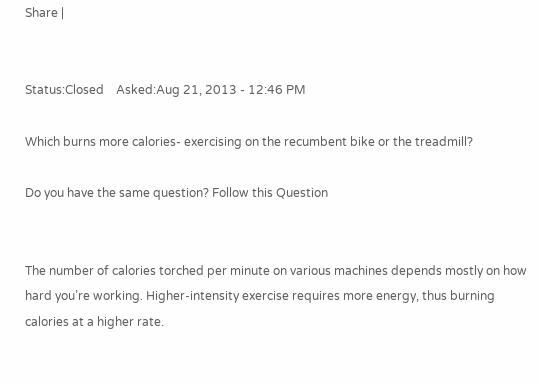Share |


Status:Closed    Asked:Aug 21, 2013 - 12:46 PM

Which burns more calories- exercising on the recumbent bike or the treadmill?

Do you have the same question? Follow this Question


The number of calories torched per minute on various machines depends mostly on how hard you’re working. Higher-intensity exercise requires more energy, thus burning calories at a higher rate.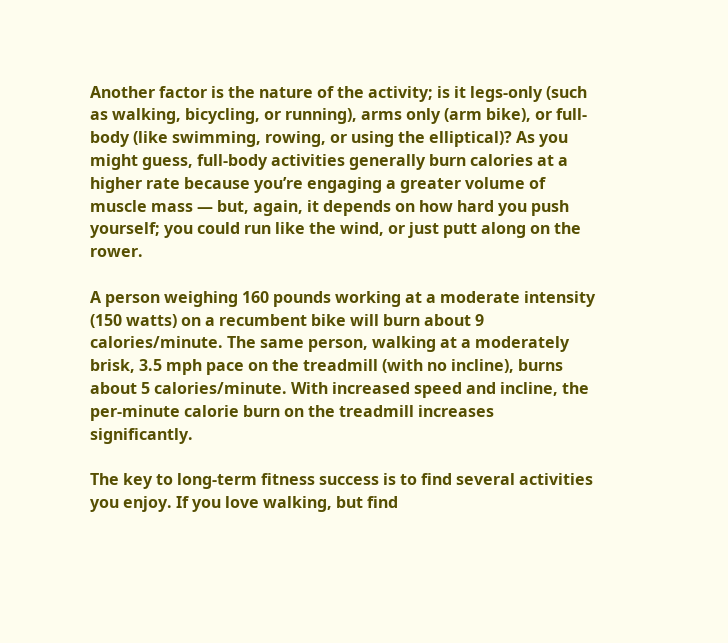Another factor is the nature of the activity; is it legs-only (such as walking, bicycling, or running), arms only (arm bike), or full-body (like swimming, rowing, or using the elliptical)? As you might guess, full-body activities generally burn calories at a higher rate because you’re engaging a greater volume of muscle mass — but, again, it depends on how hard you push yourself; you could run like the wind, or just putt along on the rower.

A person weighing 160 pounds working at a moderate intensity (150 watts) on a recumbent bike will burn about 9 calories/minute. The same person, walking at a moderately brisk, 3.5 mph pace on the treadmill (with no incline), burns about 5 calories/minute. With increased speed and incline, the per-minute calorie burn on the treadmill increases significantly.

The key to long-term fitness success is to find several activities you enjoy. If you love walking, but find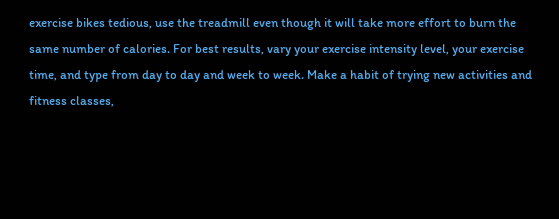exercise bikes tedious, use the treadmill even though it will take more effort to burn the same number of calories. For best results, vary your exercise intensity level, your exercise time, and type from day to day and week to week. Make a habit of trying new activities and fitness classes,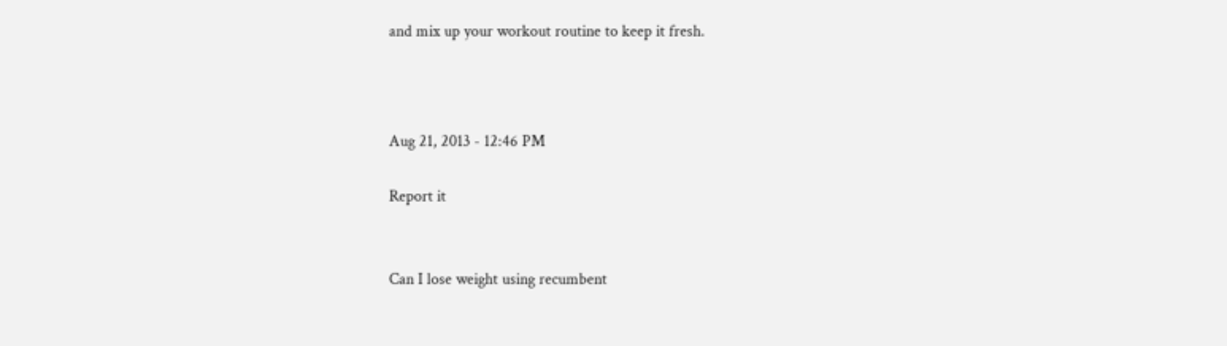and mix up your workout routine to keep it fresh.



Aug 21, 2013 - 12:46 PM

Report it


Can I lose weight using recumbent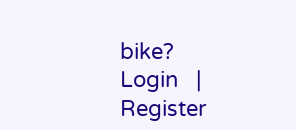bike?
Login   |   Register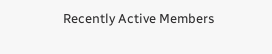Recently Active Members